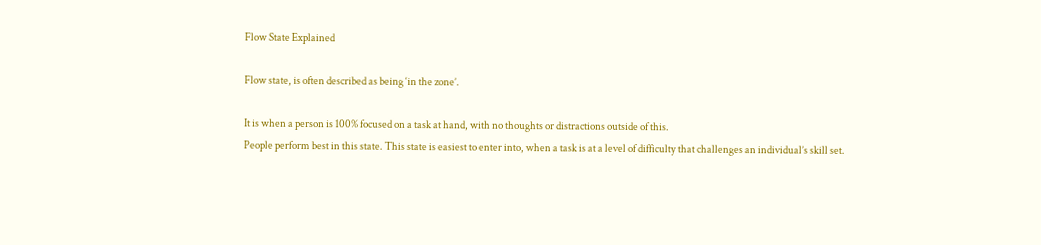Flow State Explained

Flow state, is often described as being ‘in the zone’.

It is when a person is 100% focused on a task at hand, with no thoughts or distractions outside of this.
People perform best in this state. This state is easiest to enter into, when a task is at a level of difficulty that challenges an individual’s skill set.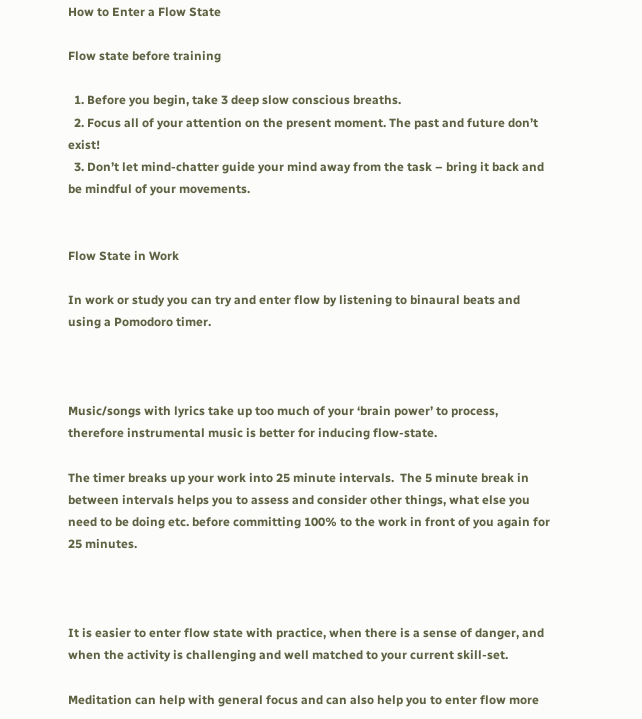How to Enter a Flow State

Flow state before training

  1. Before you begin, take 3 deep slow conscious breaths.
  2. Focus all of your attention on the present moment. The past and future don’t exist!
  3. Don’t let mind-chatter guide your mind away from the task – bring it back and be mindful of your movements.


Flow State in Work

In work or study you can try and enter flow by listening to binaural beats and using a Pomodoro timer.



Music/songs with lyrics take up too much of your ‘brain power’ to process, therefore instrumental music is better for inducing flow-state.

The timer breaks up your work into 25 minute intervals.  The 5 minute break in between intervals helps you to assess and consider other things, what else you need to be doing etc. before committing 100% to the work in front of you again for 25 minutes.



It is easier to enter flow state with practice, when there is a sense of danger, and when the activity is challenging and well matched to your current skill-set.

Meditation can help with general focus and can also help you to enter flow more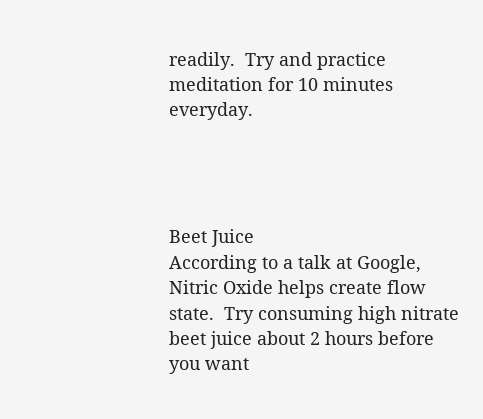readily.  Try and practice meditation for 10 minutes everyday.




Beet Juice
According to a talk at Google, Nitric Oxide helps create flow state.  Try consuming high nitrate beet juice about 2 hours before you want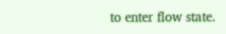to enter flow state.